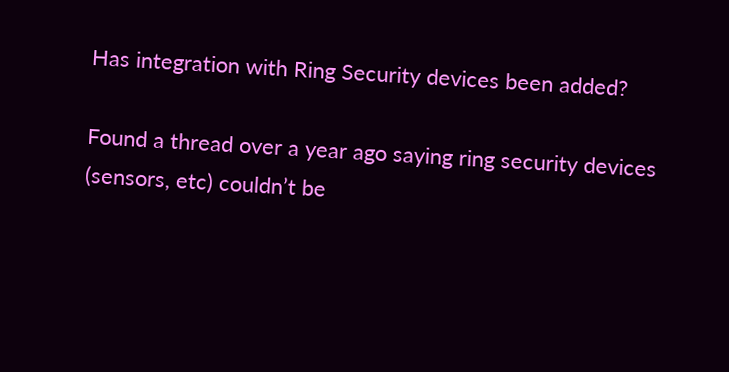Has integration with Ring Security devices been added?

Found a thread over a year ago saying ring security devices (sensors, etc) couldn’t be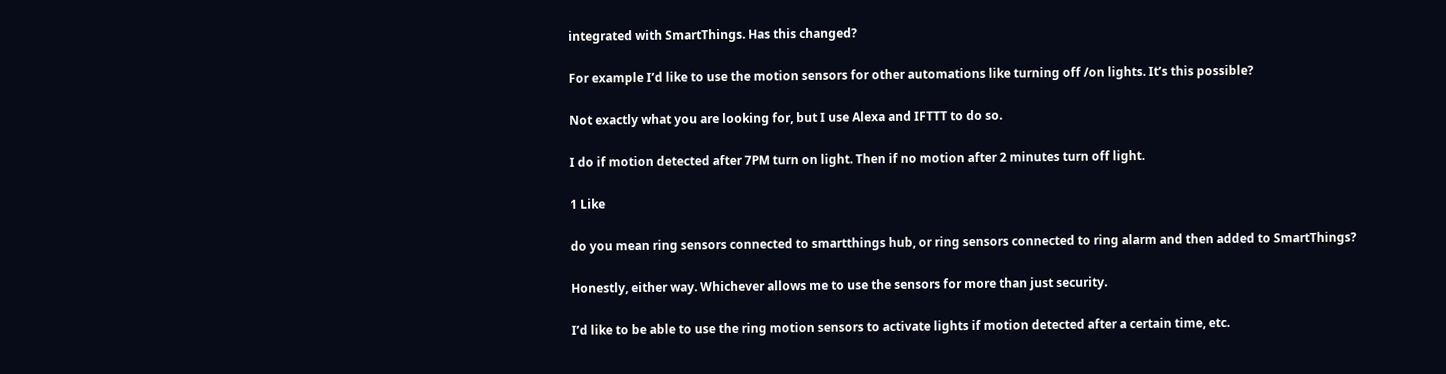integrated with SmartThings. Has this changed?

For example I’d like to use the motion sensors for other automations like turning off /on lights. It’s this possible?

Not exactly what you are looking for, but I use Alexa and IFTTT to do so.

I do if motion detected after 7PM turn on light. Then if no motion after 2 minutes turn off light.

1 Like

do you mean ring sensors connected to smartthings hub, or ring sensors connected to ring alarm and then added to SmartThings?

Honestly, either way. Whichever allows me to use the sensors for more than just security.

I’d like to be able to use the ring motion sensors to activate lights if motion detected after a certain time, etc.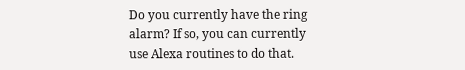Do you currently have the ring alarm? If so, you can currently use Alexa routines to do that.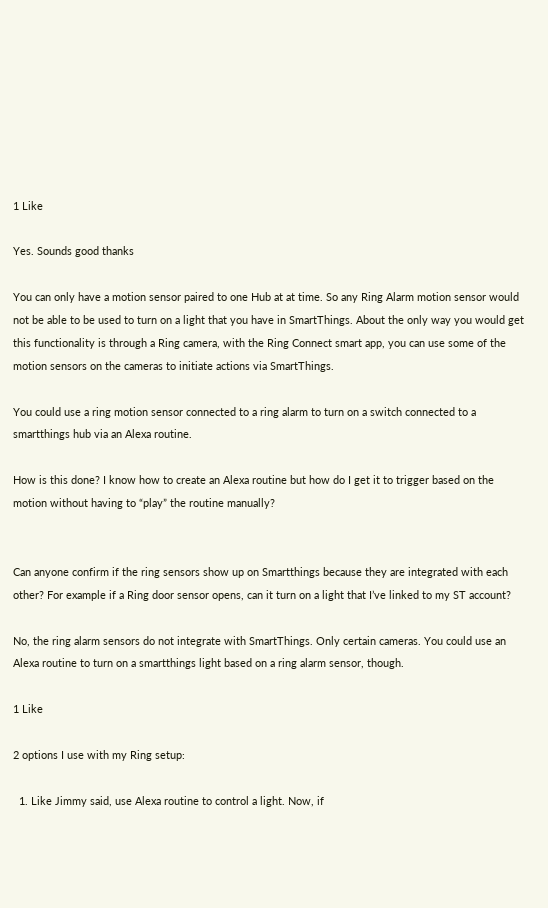1 Like

Yes. Sounds good thanks

You can only have a motion sensor paired to one Hub at at time. So any Ring Alarm motion sensor would not be able to be used to turn on a light that you have in SmartThings. About the only way you would get this functionality is through a Ring camera, with the Ring Connect smart app, you can use some of the motion sensors on the cameras to initiate actions via SmartThings.

You could use a ring motion sensor connected to a ring alarm to turn on a switch connected to a smartthings hub via an Alexa routine.

How is this done? I know how to create an Alexa routine but how do I get it to trigger based on the motion without having to “play” the routine manually?


Can anyone confirm if the ring sensors show up on Smartthings because they are integrated with each other? For example if a Ring door sensor opens, can it turn on a light that I’ve linked to my ST account?

No, the ring alarm sensors do not integrate with SmartThings. Only certain cameras. You could use an Alexa routine to turn on a smartthings light based on a ring alarm sensor, though.

1 Like

2 options I use with my Ring setup:

  1. Like Jimmy said, use Alexa routine to control a light. Now, if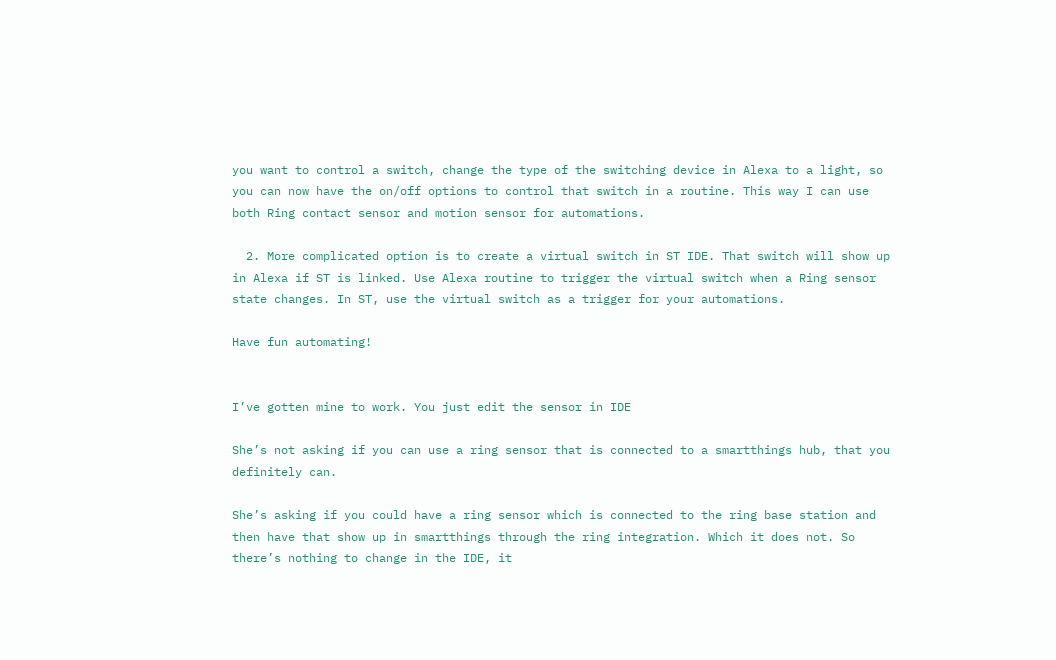you want to control a switch, change the type of the switching device in Alexa to a light, so you can now have the on/off options to control that switch in a routine. This way I can use both Ring contact sensor and motion sensor for automations.

  2. More complicated option is to create a virtual switch in ST IDE. That switch will show up in Alexa if ST is linked. Use Alexa routine to trigger the virtual switch when a Ring sensor state changes. In ST, use the virtual switch as a trigger for your automations.

Have fun automating!


I’ve gotten mine to work. You just edit the sensor in IDE

She’s not asking if you can use a ring sensor that is connected to a smartthings hub, that you definitely can.

She’s asking if you could have a ring sensor which is connected to the ring base station and then have that show up in smartthings through the ring integration. Which it does not. So there’s nothing to change in the IDE, it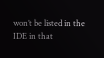won’t be listed in the IDE in that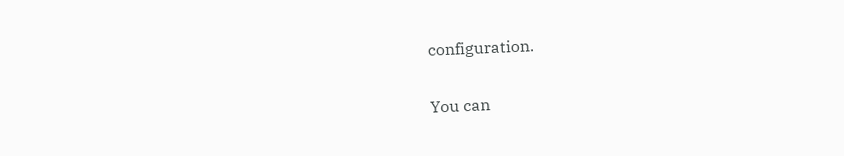configuration.

You can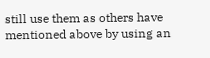still use them as others have mentioned above by using an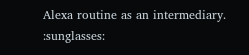Alexa routine as an intermediary. :sunglasses: